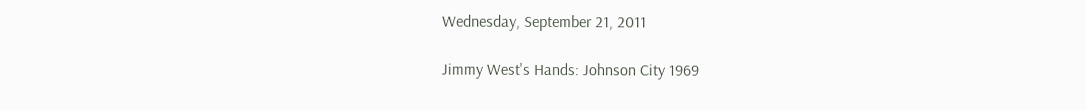Wednesday, September 21, 2011

Jimmy West's Hands: Johnson City 1969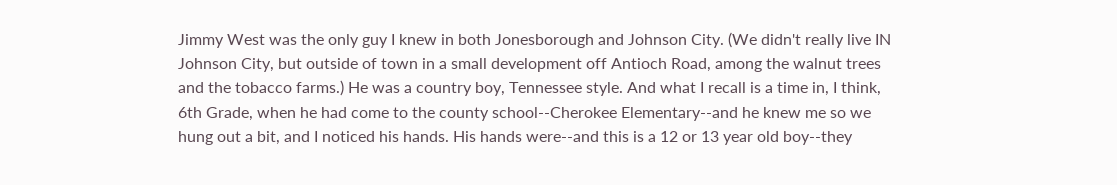Jimmy West was the only guy I knew in both Jonesborough and Johnson City. (We didn't really live IN Johnson City, but outside of town in a small development off Antioch Road, among the walnut trees and the tobacco farms.) He was a country boy, Tennessee style. And what I recall is a time in, I think, 6th Grade, when he had come to the county school--Cherokee Elementary--and he knew me so we hung out a bit, and I noticed his hands. His hands were--and this is a 12 or 13 year old boy--they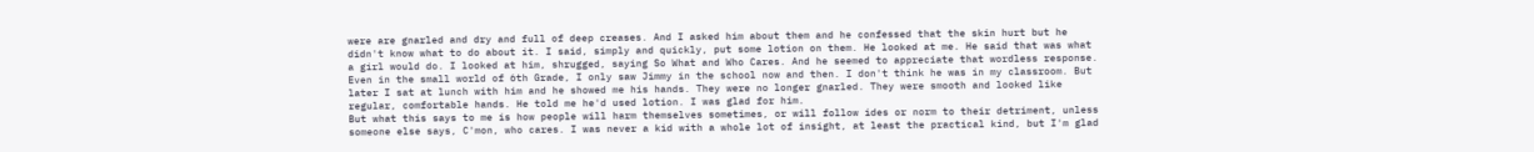were are gnarled and dry and full of deep creases. And I asked him about them and he confessed that the skin hurt but he didn't know what to do about it. I said, simply and quickly, put some lotion on them. He looked at me. He said that was what a girl would do. I looked at him, shrugged, saying So What and Who Cares. And he seemed to appreciate that wordless response.
Even in the small world of 6th Grade, I only saw Jimmy in the school now and then. I don't think he was in my classroom. But later I sat at lunch with him and he showed me his hands. They were no longer gnarled. They were smooth and looked like regular, comfortable hands. He told me he'd used lotion. I was glad for him.
But what this says to me is how people will harm themselves sometimes, or will follow ides or norm to their detriment, unless someone else says, C'mon, who cares. I was never a kid with a whole lot of insight, at least the practical kind, but I'm glad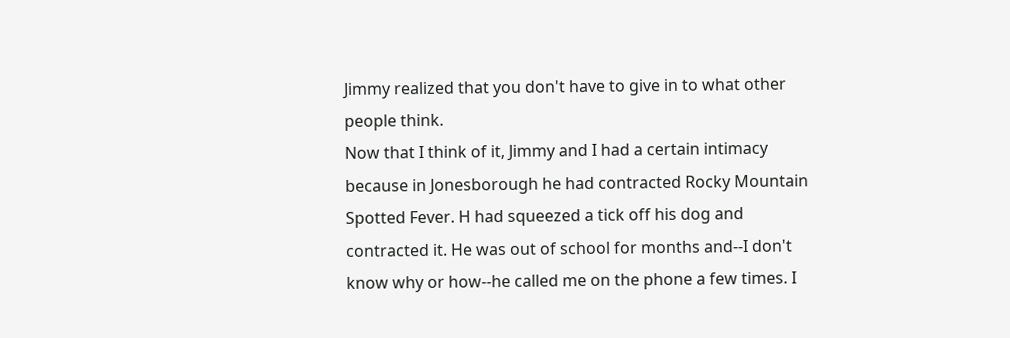Jimmy realized that you don't have to give in to what other people think.
Now that I think of it, Jimmy and I had a certain intimacy because in Jonesborough he had contracted Rocky Mountain Spotted Fever. H had squeezed a tick off his dog and contracted it. He was out of school for months and--I don't know why or how--he called me on the phone a few times. I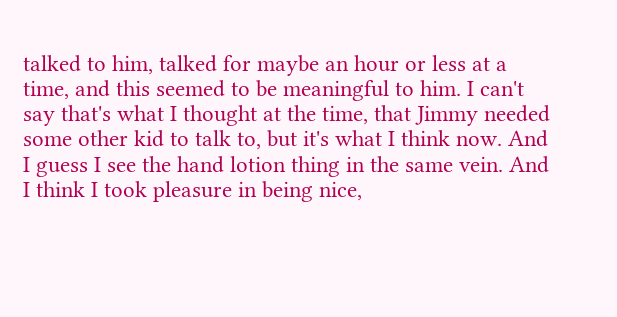talked to him, talked for maybe an hour or less at a time, and this seemed to be meaningful to him. I can't say that's what I thought at the time, that Jimmy needed some other kid to talk to, but it's what I think now. And I guess I see the hand lotion thing in the same vein. And I think I took pleasure in being nice,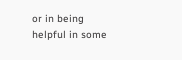or in being helpful in some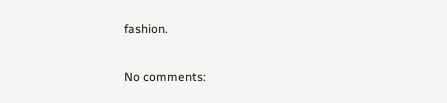fashion.

No comments: